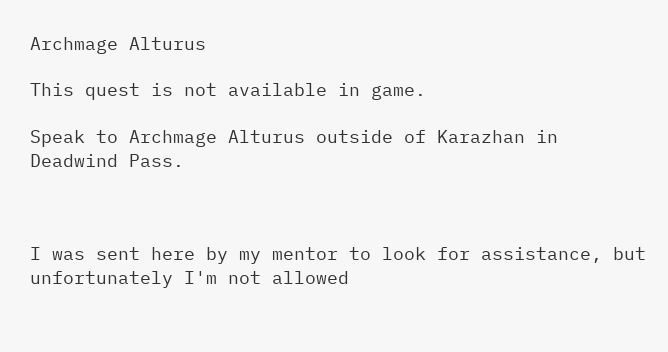Archmage Alturus

This quest is not available in game.

Speak to Archmage Alturus outside of Karazhan in Deadwind Pass.



I was sent here by my mentor to look for assistance, but unfortunately I'm not allowed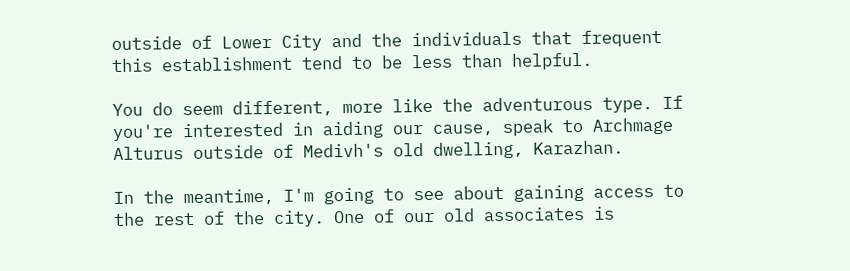outside of Lower City and the individuals that frequent this establishment tend to be less than helpful.

You do seem different, more like the adventurous type. If you're interested in aiding our cause, speak to Archmage Alturus outside of Medivh's old dwelling, Karazhan.

In the meantime, I'm going to see about gaining access to the rest of the city. One of our old associates is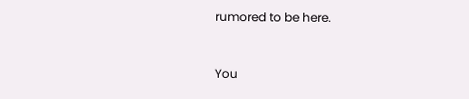rumored to be here.


You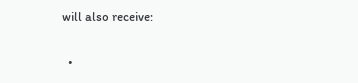will also receive:

  •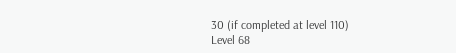30 (if completed at level 110)
Level 68